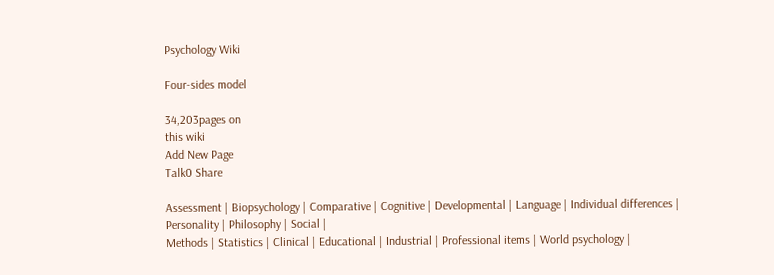Psychology Wiki

Four-sides model

34,203pages on
this wiki
Add New Page
Talk0 Share

Assessment | Biopsychology | Comparative | Cognitive | Developmental | Language | Individual differences | Personality | Philosophy | Social |
Methods | Statistics | Clinical | Educational | Industrial | Professional items | World psychology |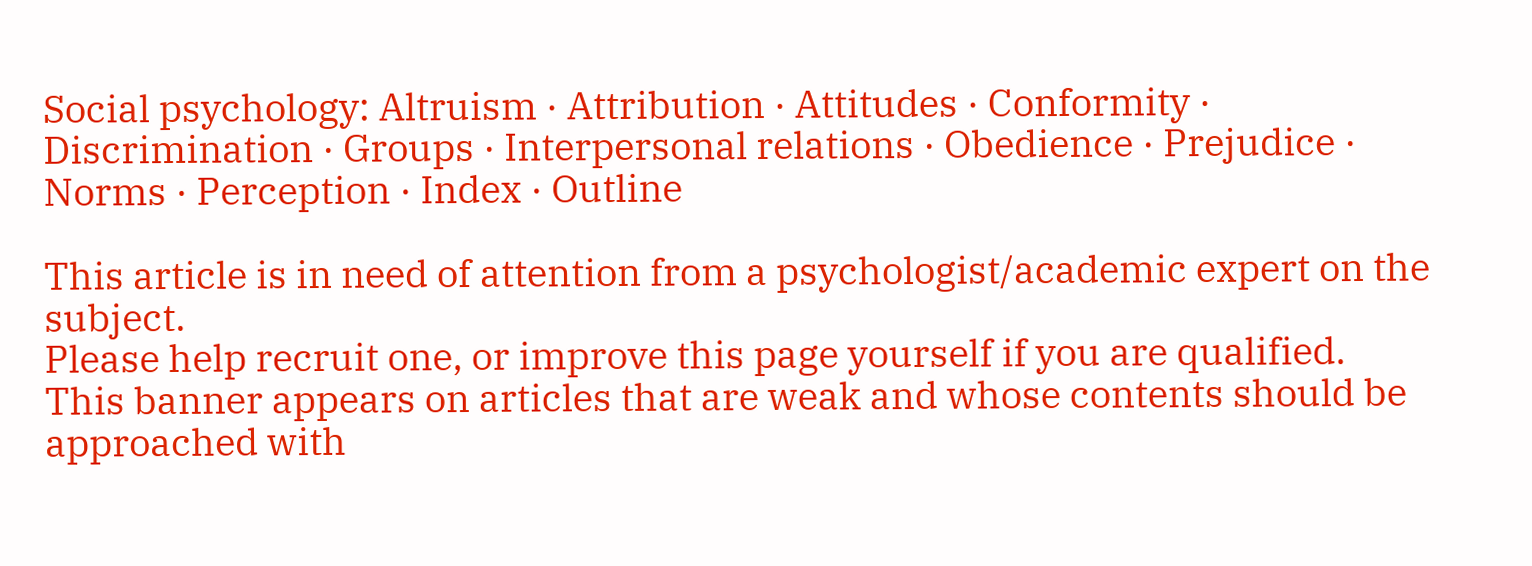Social psychology: Altruism · Attribution · Attitudes · Conformity · Discrimination · Groups · Interpersonal relations · Obedience · Prejudice · Norms · Perception · Index · Outline

This article is in need of attention from a psychologist/academic expert on the subject.
Please help recruit one, or improve this page yourself if you are qualified.
This banner appears on articles that are weak and whose contents should be approached with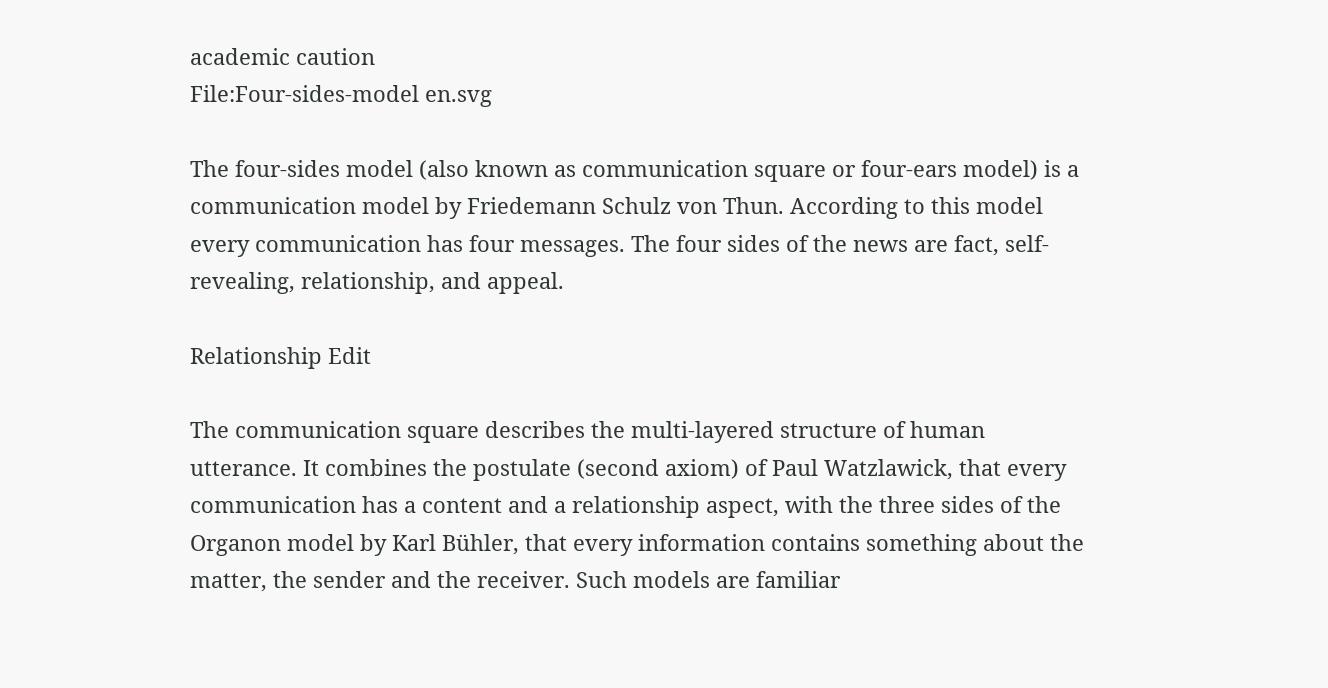academic caution
File:Four-sides-model en.svg

The four-sides model (also known as communication square or four-ears model) is a communication model by Friedemann Schulz von Thun. According to this model every communication has four messages. The four sides of the news are fact, self-revealing, relationship, and appeal.

Relationship Edit

The communication square describes the multi-layered structure of human utterance. It combines the postulate (second axiom) of Paul Watzlawick, that every communication has a content and a relationship aspect, with the three sides of the Organon model by Karl Bühler, that every information contains something about the matter, the sender and the receiver. Such models are familiar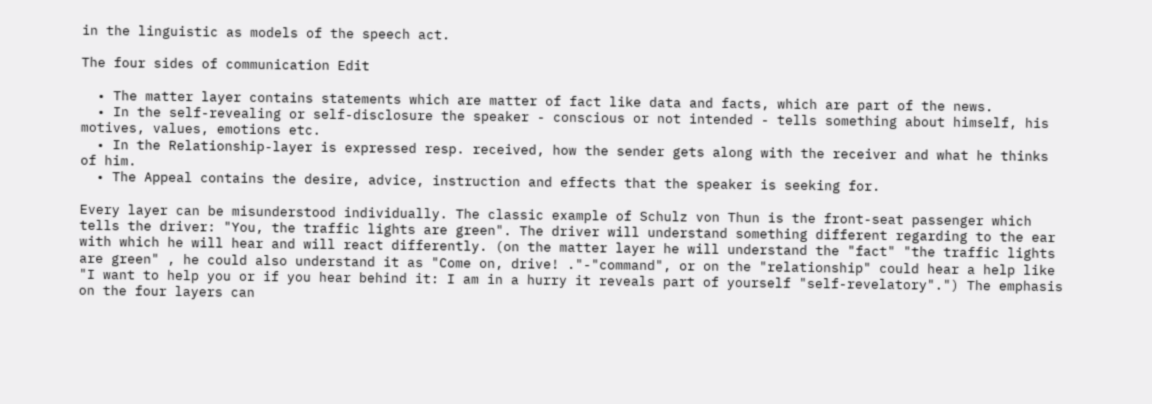in the linguistic as models of the speech act.

The four sides of communication Edit

  • The matter layer contains statements which are matter of fact like data and facts, which are part of the news.
  • In the self-revealing or self-disclosure the speaker - conscious or not intended - tells something about himself, his motives, values, emotions etc.
  • In the Relationship-layer is expressed resp. received, how the sender gets along with the receiver and what he thinks of him.
  • The Appeal contains the desire, advice, instruction and effects that the speaker is seeking for.

Every layer can be misunderstood individually. The classic example of Schulz von Thun is the front-seat passenger which tells the driver: "You, the traffic lights are green". The driver will understand something different regarding to the ear with which he will hear and will react differently. (on the matter layer he will understand the "fact" "the traffic lights are green" , he could also understand it as "Come on, drive! ."-"command", or on the "relationship" could hear a help like "I want to help you or if you hear behind it: I am in a hurry it reveals part of yourself "self-revelatory".") The emphasis on the four layers can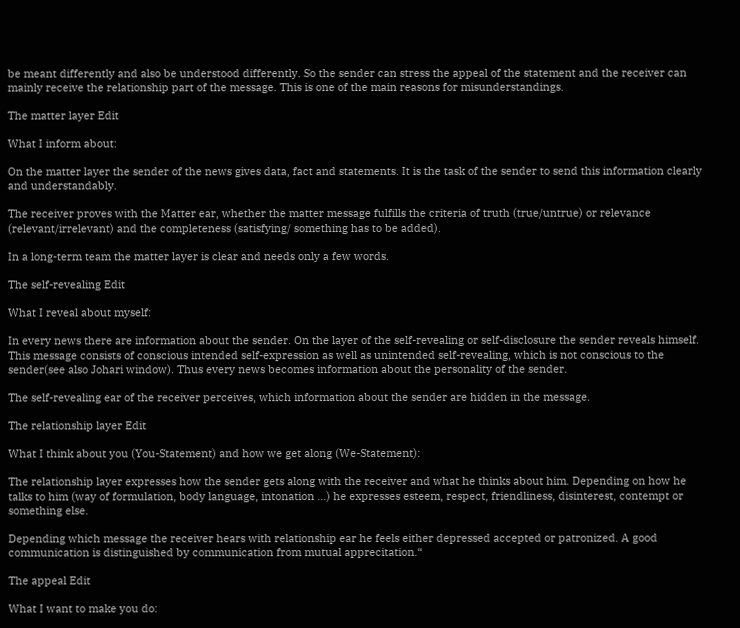be meant differently and also be understood differently. So the sender can stress the appeal of the statement and the receiver can mainly receive the relationship part of the message. This is one of the main reasons for misunderstandings.

The matter layer Edit

What I inform about:

On the matter layer the sender of the news gives data, fact and statements. It is the task of the sender to send this information clearly and understandably.

The receiver proves with the Matter ear, whether the matter message fulfills the criteria of truth (true/untrue) or relevance (relevant/irrelevant) and the completeness (satisfying/ something has to be added).

In a long-term team the matter layer is clear and needs only a few words.

The self-revealing Edit

What I reveal about myself:

In every news there are information about the sender. On the layer of the self-revealing or self-disclosure the sender reveals himself. This message consists of conscious intended self-expression as well as unintended self-revealing, which is not conscious to the sender(see also Johari window). Thus every news becomes information about the personality of the sender.

The self-revealing ear of the receiver perceives, which information about the sender are hidden in the message.

The relationship layer Edit

What I think about you (You-Statement) and how we get along (We-Statement):

The relationship layer expresses how the sender gets along with the receiver and what he thinks about him. Depending on how he talks to him (way of formulation, body language, intonation ...) he expresses esteem, respect, friendliness, disinterest, contempt or something else.

Depending which message the receiver hears with relationship ear he feels either depressed accepted or patronized. A good communication is distinguished by communication from mutual apprecitation.“

The appeal Edit

What I want to make you do: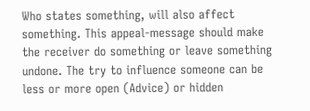Who states something, will also affect something. This appeal-message should make the receiver do something or leave something undone. The try to influence someone can be less or more open (Advice) or hidden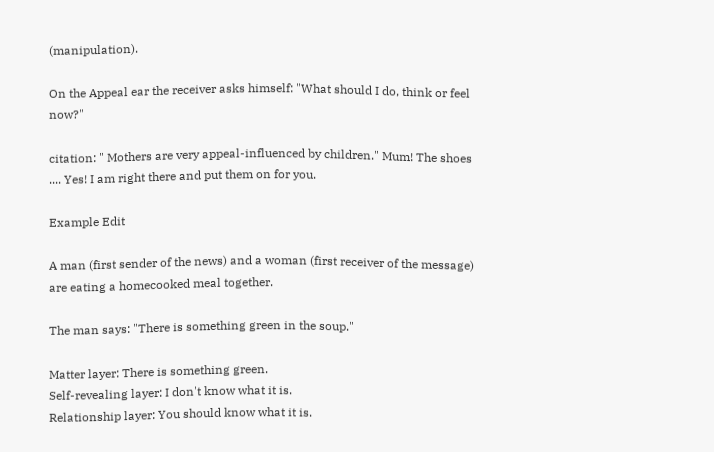(manipulation).

On the Appeal ear the receiver asks himself: "What should I do, think or feel now?"

citation: " Mothers are very appeal-influenced by children." Mum! The shoes .... Yes! I am right there and put them on for you.

Example Edit

A man (first sender of the news) and a woman (first receiver of the message) are eating a homecooked meal together.

The man says: "There is something green in the soup."

Matter layer: There is something green.
Self-revealing layer: I don't know what it is.
Relationship layer: You should know what it is.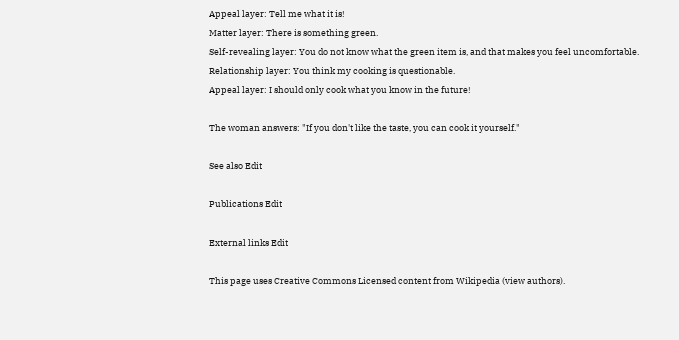Appeal layer: Tell me what it is!
Matter layer: There is something green.
Self-revealing layer: You do not know what the green item is, and that makes you feel uncomfortable.
Relationship layer: You think my cooking is questionable.
Appeal layer: I should only cook what you know in the future!

The woman answers: "If you don't like the taste, you can cook it yourself."

See also Edit

Publications Edit

External links Edit

This page uses Creative Commons Licensed content from Wikipedia (view authors).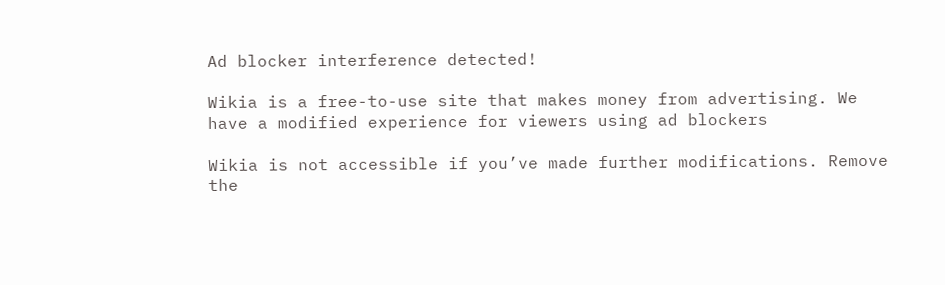Ad blocker interference detected!

Wikia is a free-to-use site that makes money from advertising. We have a modified experience for viewers using ad blockers

Wikia is not accessible if you’ve made further modifications. Remove the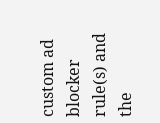custom ad blocker rule(s) and the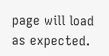page will load as expected.